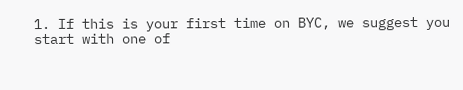1. If this is your first time on BYC, we suggest you start with one of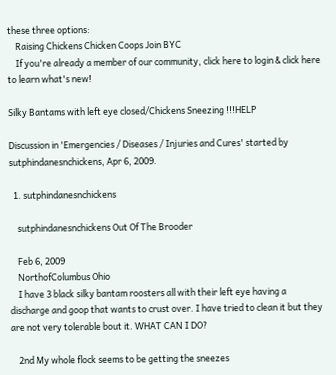these three options:
    Raising Chickens Chicken Coops Join BYC
    If you're already a member of our community, click here to login & click here to learn what's new!

Silky Bantams with left eye closed/Chickens Sneezing !!!HELP

Discussion in 'Emergencies / Diseases / Injuries and Cures' started by sutphindanesnchickens, Apr 6, 2009.

  1. sutphindanesnchickens

    sutphindanesnchickens Out Of The Brooder

    Feb 6, 2009
    NorthofColumbus Ohio
    I have 3 black silky bantam roosters all with their left eye having a discharge and goop that wants to crust over. I have tried to clean it but they are not very tolerable bout it. WHAT CAN I DO?

    2nd My whole flock seems to be getting the sneezes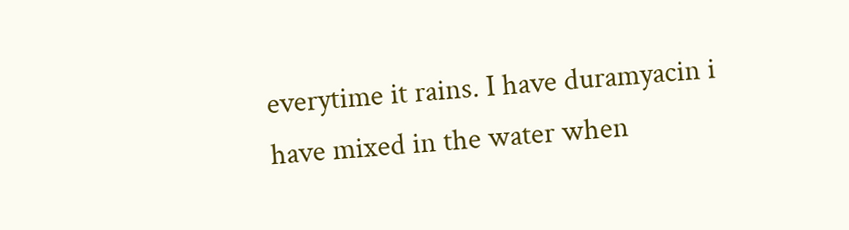everytime it rains. I have duramyacin i have mixed in the water when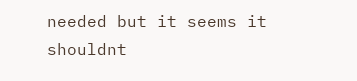needed but it seems it shouldnt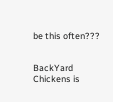be this often???


BackYard Chickens is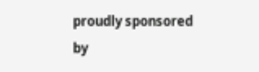proudly sponsored by